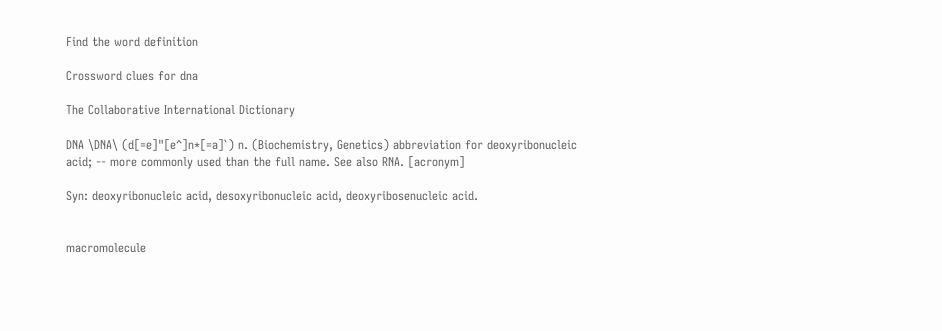Find the word definition

Crossword clues for dna

The Collaborative International Dictionary

DNA \DNA\ (d[=e]"[e^]n*[=a]`) n. (Biochemistry, Genetics) abbreviation for deoxyribonucleic acid; -- more commonly used than the full name. See also RNA. [acronym]

Syn: deoxyribonucleic acid, desoxyribonucleic acid, deoxyribosenucleic acid.


macromolecule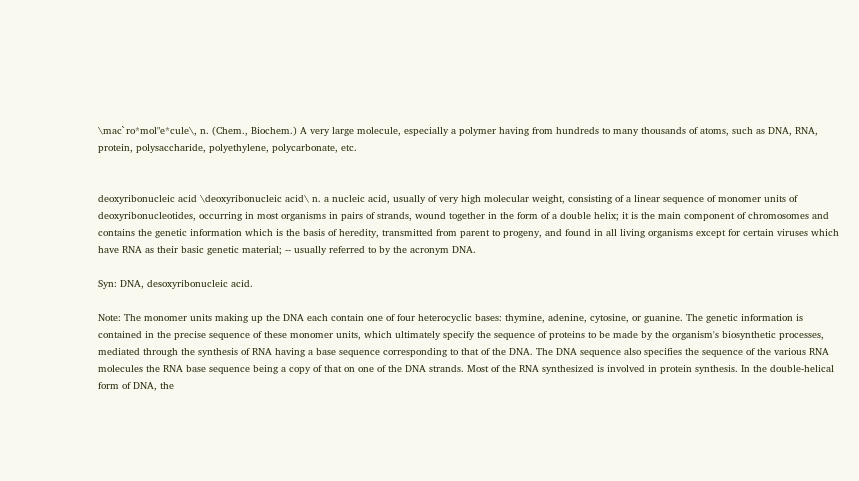\mac`ro*mol"e*cule\, n. (Chem., Biochem.) A very large molecule, especially a polymer having from hundreds to many thousands of atoms, such as DNA, RNA, protein, polysaccharide, polyethylene, polycarbonate, etc.


deoxyribonucleic acid \deoxyribonucleic acid\ n. a nucleic acid, usually of very high molecular weight, consisting of a linear sequence of monomer units of deoxyribonucleotides, occurring in most organisms in pairs of strands, wound together in the form of a double helix; it is the main component of chromosomes and contains the genetic information which is the basis of heredity, transmitted from parent to progeny, and found in all living organisms except for certain viruses which have RNA as their basic genetic material; -- usually referred to by the acronym DNA.

Syn: DNA, desoxyribonucleic acid.

Note: The monomer units making up the DNA each contain one of four heterocyclic bases: thymine, adenine, cytosine, or guanine. The genetic information is contained in the precise sequence of these monomer units, which ultimately specify the sequence of proteins to be made by the organism's biosynthetic processes, mediated through the synthesis of RNA having a base sequence corresponding to that of the DNA. The DNA sequence also specifies the sequence of the various RNA molecules the RNA base sequence being a copy of that on one of the DNA strands. Most of the RNA synthesized is involved in protein synthesis. In the double-helical form of DNA, the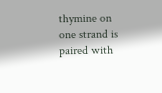thymine on one strand is paired with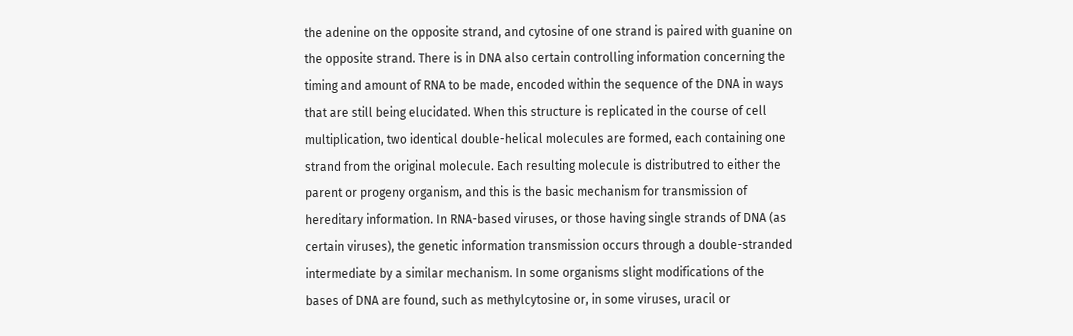the adenine on the opposite strand, and cytosine of one strand is paired with guanine on the opposite strand. There is in DNA also certain controlling information concerning the timing and amount of RNA to be made, encoded within the sequence of the DNA in ways that are still being elucidated. When this structure is replicated in the course of cell multiplication, two identical double-helical molecules are formed, each containing one strand from the original molecule. Each resulting molecule is distributred to either the parent or progeny organism, and this is the basic mechanism for transmission of hereditary information. In RNA-based viruses, or those having single strands of DNA (as certain viruses), the genetic information transmission occurs through a double-stranded intermediate by a similar mechanism. In some organisms slight modifications of the bases of DNA are found, such as methylcytosine or, in some viruses, uracil or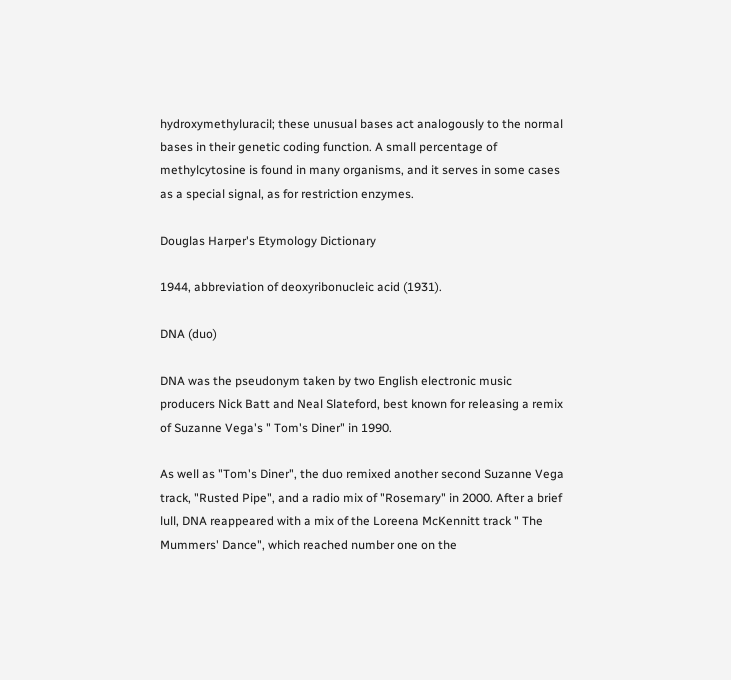hydroxymethyluracil; these unusual bases act analogously to the normal bases in their genetic coding function. A small percentage of methylcytosine is found in many organisms, and it serves in some cases as a special signal, as for restriction enzymes.

Douglas Harper's Etymology Dictionary

1944, abbreviation of deoxyribonucleic acid (1931).

DNA (duo)

DNA was the pseudonym taken by two English electronic music producers Nick Batt and Neal Slateford, best known for releasing a remix of Suzanne Vega's " Tom's Diner" in 1990.

As well as "Tom's Diner", the duo remixed another second Suzanne Vega track, "Rusted Pipe", and a radio mix of "Rosemary" in 2000. After a brief lull, DNA reappeared with a mix of the Loreena McKennitt track " The Mummers' Dance", which reached number one on the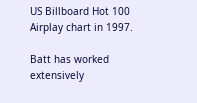US Billboard Hot 100 Airplay chart in 1997.

Batt has worked extensively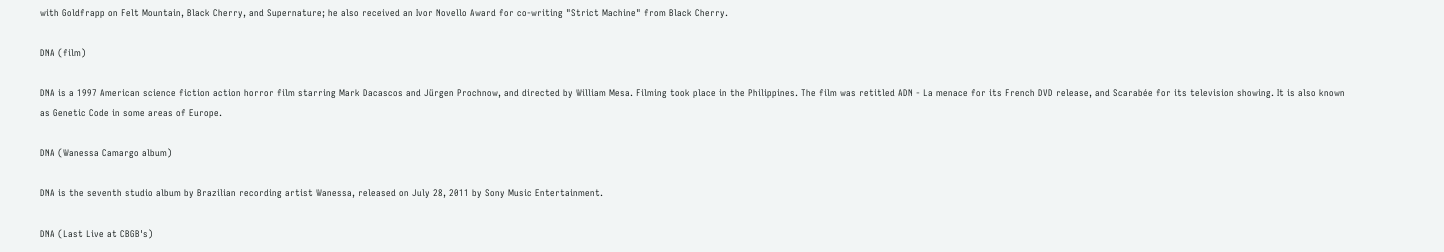with Goldfrapp on Felt Mountain, Black Cherry, and Supernature; he also received an Ivor Novello Award for co-writing "Strict Machine" from Black Cherry.

DNA (film)

DNA is a 1997 American science fiction action horror film starring Mark Dacascos and Jürgen Prochnow, and directed by William Mesa. Filming took place in the Philippines. The film was retitled ADN - La menace for its French DVD release, and Scarabée for its television showing. It is also known as Genetic Code in some areas of Europe.

DNA (Wanessa Camargo album)

DNA is the seventh studio album by Brazilian recording artist Wanessa, released on July 28, 2011 by Sony Music Entertainment.

DNA (Last Live at CBGB's)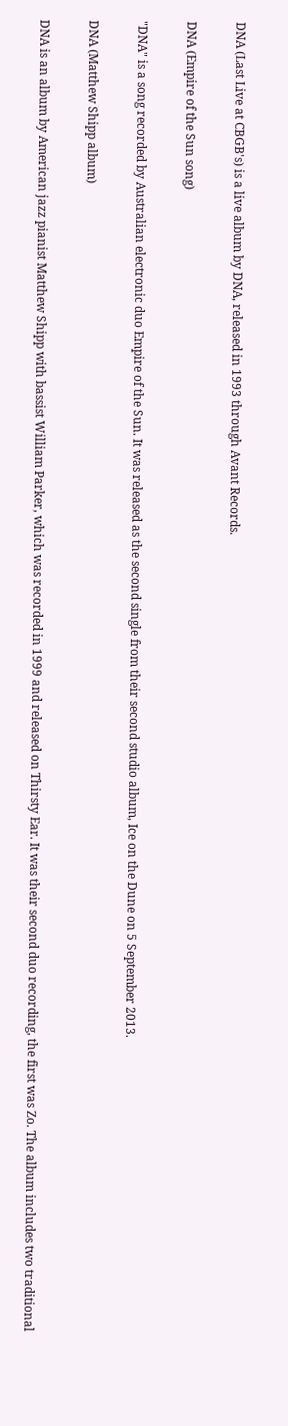DNA (Last Live at CBGB's) is a live album by DNA, released in 1993 through Avant Records.

DNA (Empire of the Sun song)

"DNA" is a song recorded by Australian electronic duo Empire of the Sun. It was released as the second single from their second studio album, Ice on the Dune on 5 September 2013.

DNA (Matthew Shipp album)

DNA is an album by American jazz pianist Matthew Shipp with bassist William Parker, which was recorded in 1999 and released on Thirsty Ear. It was their second duo recording, the first was Zo. The album includes two traditional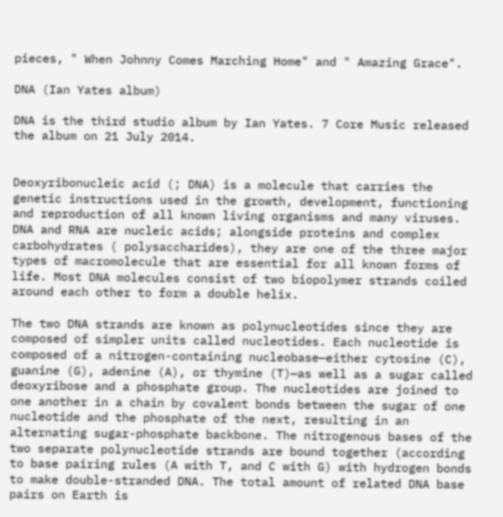pieces, " When Johnny Comes Marching Home" and " Amazing Grace".

DNA (Ian Yates album)

DNA is the third studio album by Ian Yates. 7 Core Music released the album on 21 July 2014.


Deoxyribonucleic acid (; DNA) is a molecule that carries the genetic instructions used in the growth, development, functioning and reproduction of all known living organisms and many viruses. DNA and RNA are nucleic acids; alongside proteins and complex carbohydrates ( polysaccharides), they are one of the three major types of macromolecule that are essential for all known forms of life. Most DNA molecules consist of two biopolymer strands coiled around each other to form a double helix.

The two DNA strands are known as polynucleotides since they are composed of simpler units called nucleotides. Each nucleotide is composed of a nitrogen-containing nucleobase—either cytosine (C), guanine (G), adenine (A), or thymine (T)—as well as a sugar called deoxyribose and a phosphate group. The nucleotides are joined to one another in a chain by covalent bonds between the sugar of one nucleotide and the phosphate of the next, resulting in an alternating sugar-phosphate backbone. The nitrogenous bases of the two separate polynucleotide strands are bound together (according to base pairing rules (A with T, and C with G) with hydrogen bonds to make double-stranded DNA. The total amount of related DNA base pairs on Earth is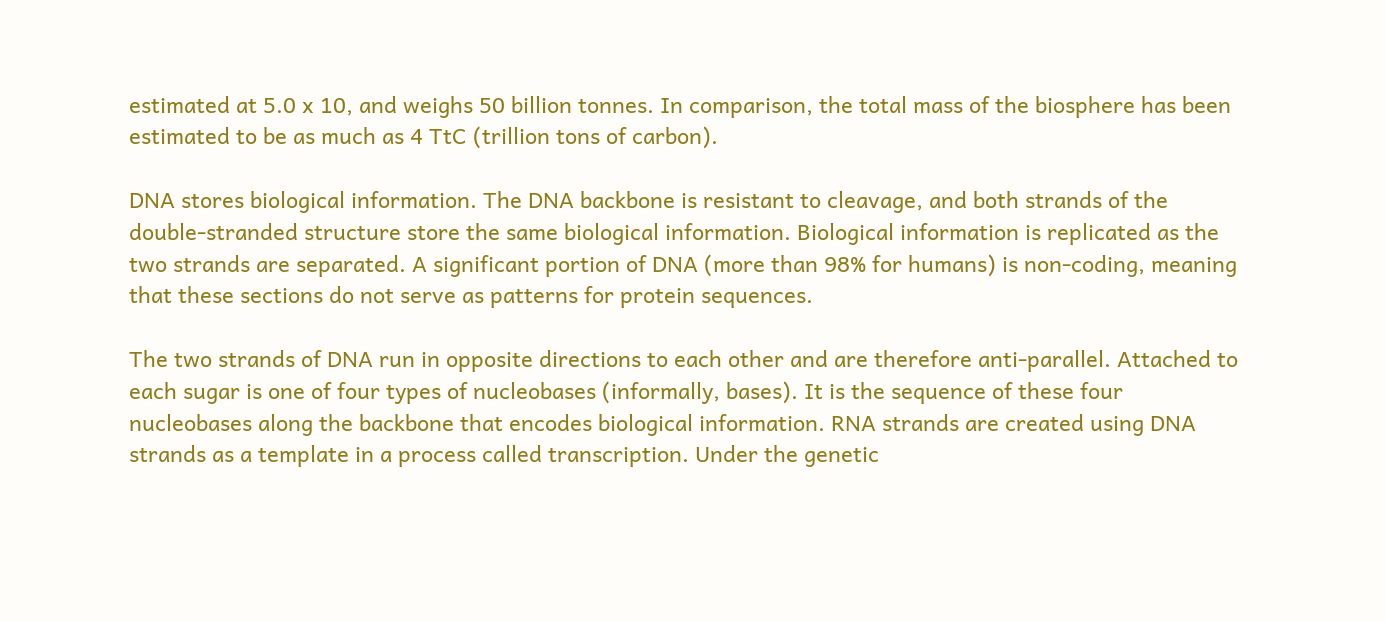estimated at 5.0 x 10, and weighs 50 billion tonnes. In comparison, the total mass of the biosphere has been estimated to be as much as 4 TtC (trillion tons of carbon).

DNA stores biological information. The DNA backbone is resistant to cleavage, and both strands of the double-stranded structure store the same biological information. Biological information is replicated as the two strands are separated. A significant portion of DNA (more than 98% for humans) is non-coding, meaning that these sections do not serve as patterns for protein sequences.

The two strands of DNA run in opposite directions to each other and are therefore anti-parallel. Attached to each sugar is one of four types of nucleobases (informally, bases). It is the sequence of these four nucleobases along the backbone that encodes biological information. RNA strands are created using DNA strands as a template in a process called transcription. Under the genetic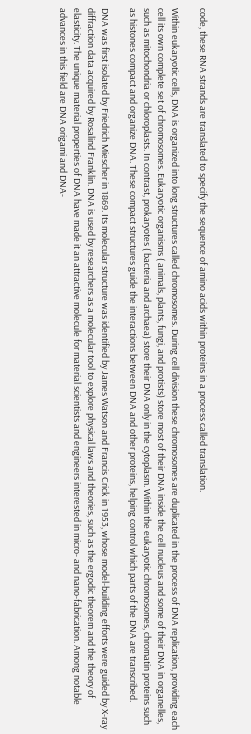code, these RNA strands are translated to specify the sequence of amino acids within proteins in a process called translation.

Within eukaryotic cells, DNA is organized into long structures called chromosomes. During cell division these chromosomes are duplicated in the process of DNA replication, providing each cell its own complete set of chromosomes. Eukaryotic organisms ( animals, plants, fungi, and protists) store most of their DNA inside the cell nucleus and some of their DNA in organelles, such as mitochondria or chloroplasts. In contrast, prokaryotes ( bacteria and archaea) store their DNA only in the cytoplasm. Within the eukaryotic chromosomes, chromatin proteins such as histones compact and organize DNA. These compact structures guide the interactions between DNA and other proteins, helping control which parts of the DNA are transcribed.

DNA was first isolated by Friedrich Miescher in 1869. Its molecular structure was identified by James Watson and Francis Crick in 1953, whose model-building efforts were guided by X-ray diffraction data acquired by Rosalind Franklin. DNA is used by researchers as a molecular tool to explore physical laws and theories, such as the ergodic theorem and the theory of elasticity. The unique material properties of DNA have made it an attractive molecule for material scientists and engineers interested in micro- and nano-fabrication. Among notable advances in this field are DNA origami and DNA-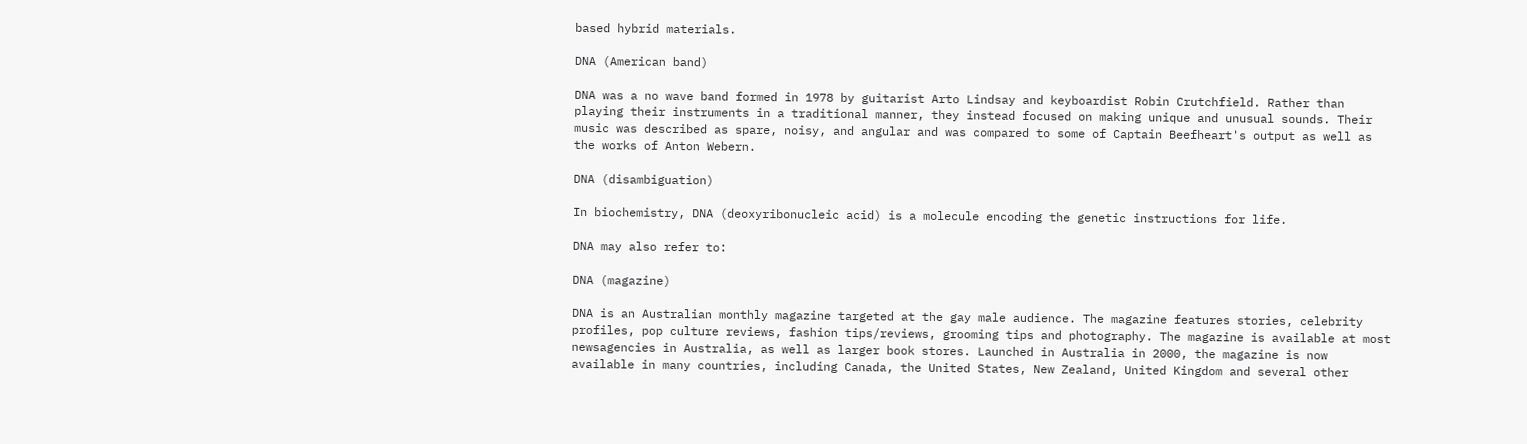based hybrid materials.

DNA (American band)

DNA was a no wave band formed in 1978 by guitarist Arto Lindsay and keyboardist Robin Crutchfield. Rather than playing their instruments in a traditional manner, they instead focused on making unique and unusual sounds. Their music was described as spare, noisy, and angular and was compared to some of Captain Beefheart's output as well as the works of Anton Webern.

DNA (disambiguation)

In biochemistry, DNA (deoxyribonucleic acid) is a molecule encoding the genetic instructions for life.

DNA may also refer to:

DNA (magazine)

DNA is an Australian monthly magazine targeted at the gay male audience. The magazine features stories, celebrity profiles, pop culture reviews, fashion tips/reviews, grooming tips and photography. The magazine is available at most newsagencies in Australia, as well as larger book stores. Launched in Australia in 2000, the magazine is now available in many countries, including Canada, the United States, New Zealand, United Kingdom and several other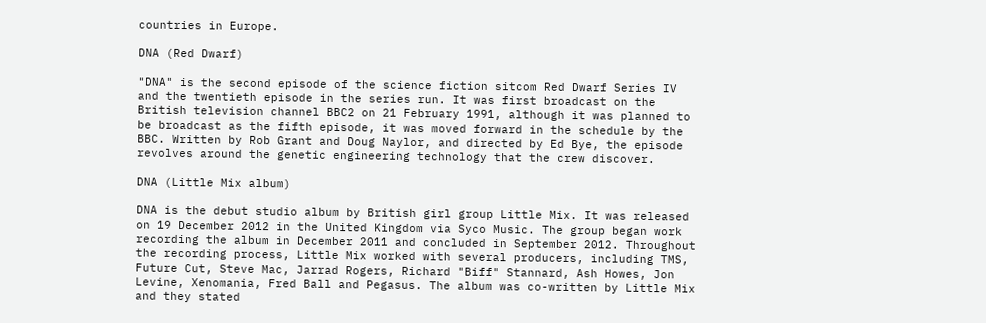countries in Europe.

DNA (Red Dwarf)

"DNA" is the second episode of the science fiction sitcom Red Dwarf Series IV and the twentieth episode in the series run. It was first broadcast on the British television channel BBC2 on 21 February 1991, although it was planned to be broadcast as the fifth episode, it was moved forward in the schedule by the BBC. Written by Rob Grant and Doug Naylor, and directed by Ed Bye, the episode revolves around the genetic engineering technology that the crew discover.

DNA (Little Mix album)

DNA is the debut studio album by British girl group Little Mix. It was released on 19 December 2012 in the United Kingdom via Syco Music. The group began work recording the album in December 2011 and concluded in September 2012. Throughout the recording process, Little Mix worked with several producers, including TMS, Future Cut, Steve Mac, Jarrad Rogers, Richard "Biff" Stannard, Ash Howes, Jon Levine, Xenomania, Fred Ball and Pegasus. The album was co-written by Little Mix and they stated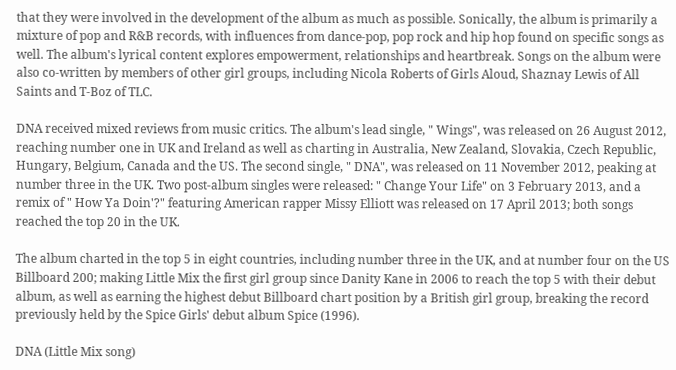that they were involved in the development of the album as much as possible. Sonically, the album is primarily a mixture of pop and R&B records, with influences from dance-pop, pop rock and hip hop found on specific songs as well. The album's lyrical content explores empowerment, relationships and heartbreak. Songs on the album were also co-written by members of other girl groups, including Nicola Roberts of Girls Aloud, Shaznay Lewis of All Saints and T-Boz of TLC.

DNA received mixed reviews from music critics. The album's lead single, " Wings", was released on 26 August 2012, reaching number one in UK and Ireland as well as charting in Australia, New Zealand, Slovakia, Czech Republic, Hungary, Belgium, Canada and the US. The second single, " DNA", was released on 11 November 2012, peaking at number three in the UK. Two post-album singles were released: " Change Your Life" on 3 February 2013, and a remix of " How Ya Doin'?" featuring American rapper Missy Elliott was released on 17 April 2013; both songs reached the top 20 in the UK.

The album charted in the top 5 in eight countries, including number three in the UK, and at number four on the US Billboard 200; making Little Mix the first girl group since Danity Kane in 2006 to reach the top 5 with their debut album, as well as earning the highest debut Billboard chart position by a British girl group, breaking the record previously held by the Spice Girls' debut album Spice (1996).

DNA (Little Mix song)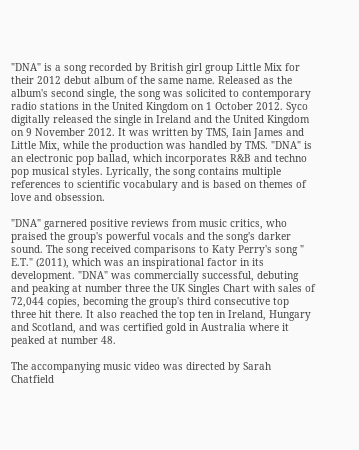"DNA" is a song recorded by British girl group Little Mix for their 2012 debut album of the same name. Released as the album's second single, the song was solicited to contemporary radio stations in the United Kingdom on 1 October 2012. Syco digitally released the single in Ireland and the United Kingdom on 9 November 2012. It was written by TMS, Iain James and Little Mix, while the production was handled by TMS. "DNA" is an electronic pop ballad, which incorporates R&B and techno pop musical styles. Lyrically, the song contains multiple references to scientific vocabulary and is based on themes of love and obsession.

"DNA" garnered positive reviews from music critics, who praised the group's powerful vocals and the song's darker sound. The song received comparisons to Katy Perry's song " E.T." (2011), which was an inspirational factor in its development. "DNA" was commercially successful, debuting and peaking at number three the UK Singles Chart with sales of 72,044 copies, becoming the group's third consecutive top three hit there. It also reached the top ten in Ireland, Hungary and Scotland, and was certified gold in Australia where it peaked at number 48.

The accompanying music video was directed by Sarah Chatfield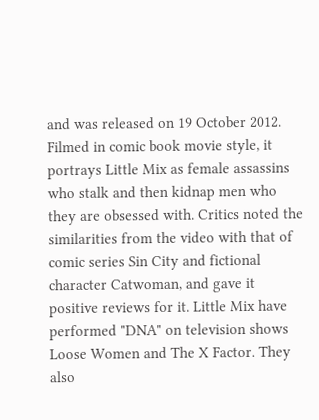and was released on 19 October 2012. Filmed in comic book movie style, it portrays Little Mix as female assassins who stalk and then kidnap men who they are obsessed with. Critics noted the similarities from the video with that of comic series Sin City and fictional character Catwoman, and gave it positive reviews for it. Little Mix have performed "DNA" on television shows Loose Women and The X Factor. They also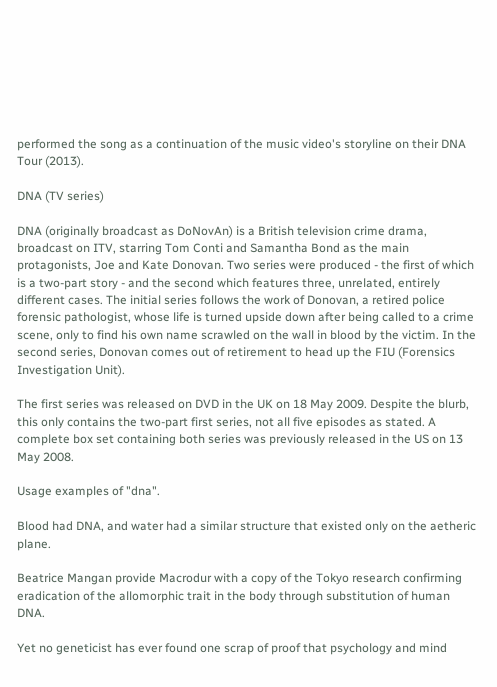performed the song as a continuation of the music video's storyline on their DNA Tour (2013).

DNA (TV series)

DNA (originally broadcast as DoNovAn) is a British television crime drama, broadcast on ITV, starring Tom Conti and Samantha Bond as the main protagonists, Joe and Kate Donovan. Two series were produced - the first of which is a two-part story - and the second which features three, unrelated, entirely different cases. The initial series follows the work of Donovan, a retired police forensic pathologist, whose life is turned upside down after being called to a crime scene, only to find his own name scrawled on the wall in blood by the victim. In the second series, Donovan comes out of retirement to head up the FIU (Forensics Investigation Unit).

The first series was released on DVD in the UK on 18 May 2009. Despite the blurb, this only contains the two-part first series, not all five episodes as stated. A complete box set containing both series was previously released in the US on 13 May 2008.

Usage examples of "dna".

Blood had DNA, and water had a similar structure that existed only on the aetheric plane.

Beatrice Mangan provide Macrodur with a copy of the Tokyo research confirming eradication of the allomorphic trait in the body through substitution of human DNA.

Yet no geneticist has ever found one scrap of proof that psychology and mind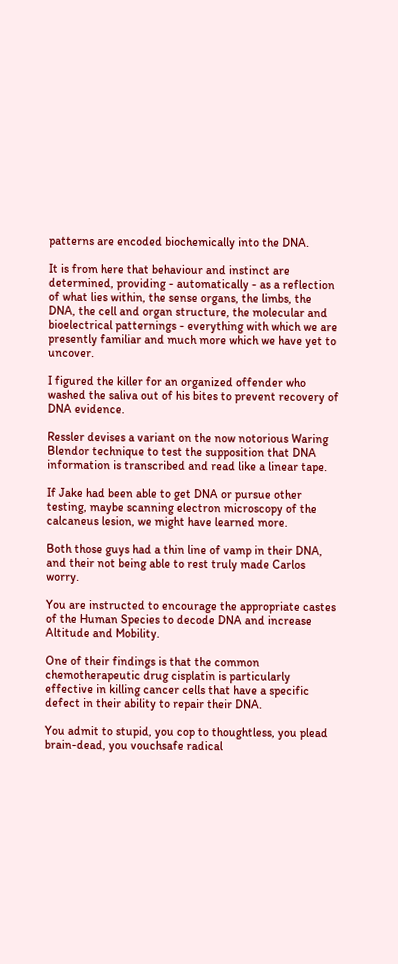patterns are encoded biochemically into the DNA.

It is from here that behaviour and instinct are determined, providing - automatically - as a reflection of what lies within, the sense organs, the limbs, the DNA, the cell and organ structure, the molecular and bioelectrical patternings - everything with which we are presently familiar and much more which we have yet to uncover.

I figured the killer for an organized offender who washed the saliva out of his bites to prevent recovery of DNA evidence.

Ressler devises a variant on the now notorious Waring Blendor technique to test the supposition that DNA information is transcribed and read like a linear tape.

If Jake had been able to get DNA or pursue other testing, maybe scanning electron microscopy of the calcaneus lesion, we might have learned more.

Both those guys had a thin line of vamp in their DNA, and their not being able to rest truly made Carlos worry.

You are instructed to encourage the appropriate castes of the Human Species to decode DNA and increase Altitude and Mobility.

One of their findings is that the common chemotherapeutic drug cisplatin is particularly effective in killing cancer cells that have a specific defect in their ability to repair their DNA.

You admit to stupid, you cop to thoughtless, you plead brain-dead, you vouchsafe radical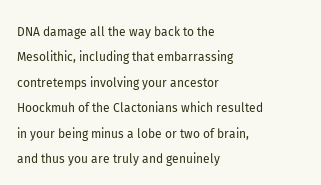DNA damage all the way back to the Mesolithic, including that embarrassing contretemps involving your ancestor Hoockmuh of the Clactonians which resulted in your being minus a lobe or two of brain, and thus you are truly and genuinely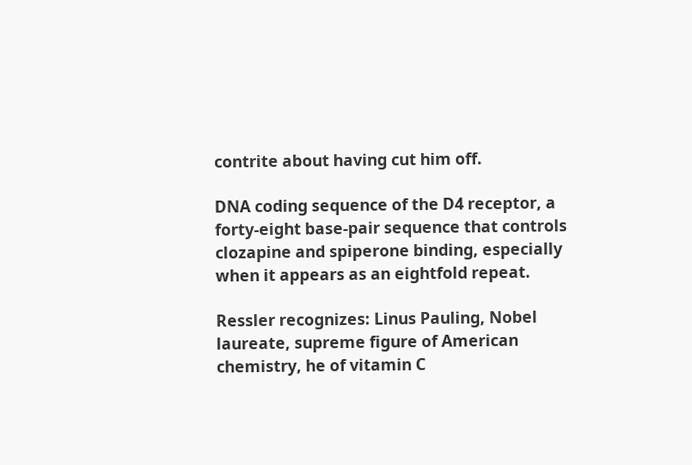contrite about having cut him off.

DNA coding sequence of the D4 receptor, a forty-eight base-pair sequence that controls clozapine and spiperone binding, especially when it appears as an eightfold repeat.

Ressler recognizes: Linus Pauling, Nobel laureate, supreme figure of American chemistry, he of vitamin C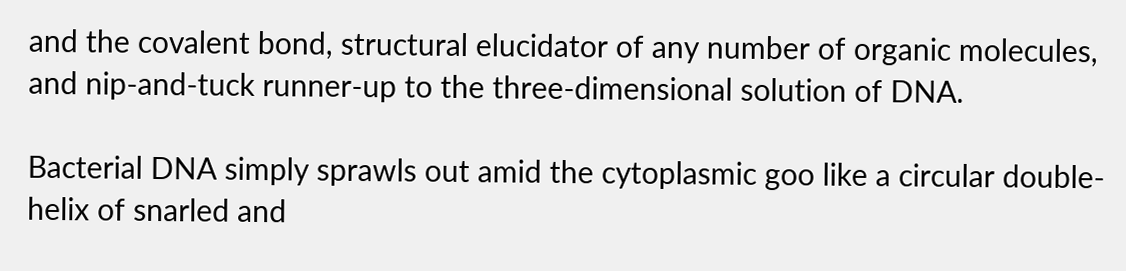and the covalent bond, structural elucidator of any number of organic molecules, and nip-and-tuck runner-up to the three-dimensional solution of DNA.

Bacterial DNA simply sprawls out amid the cytoplasmic goo like a circular double-helix of snarled and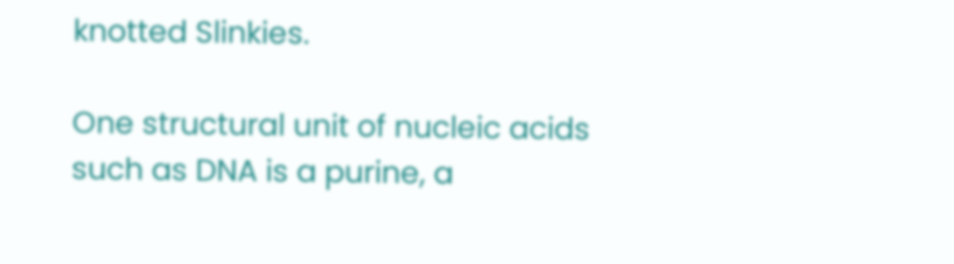knotted Slinkies.

One structural unit of nucleic acids such as DNA is a purine, a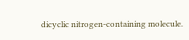dicyclic nitrogen-containing molecule.